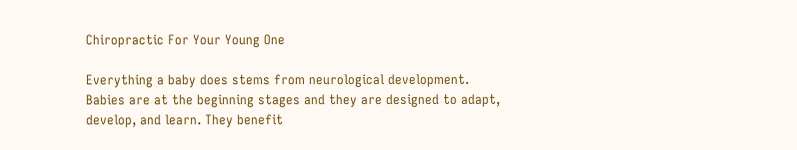Chiropractic For Your Young One

Everything a baby does stems from neurological development. Babies are at the beginning stages and they are designed to adapt, develop, and learn. They benefit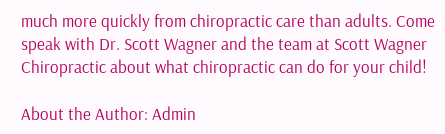much more quickly from chiropractic care than adults. Come speak with Dr. Scott Wagner and the team at Scott Wagner Chiropractic about what chiropractic can do for your child!

About the Author: Admin